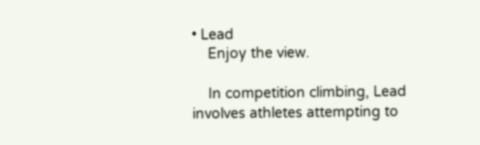• Lead
    Enjoy the view.

    In competition climbing, Lead involves athletes attempting to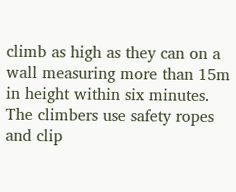climb as high as they can on a wall measuring more than 15m in height within six minutes. The climbers use safety ropes and clip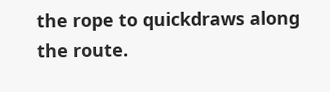the rope to quickdraws along the route.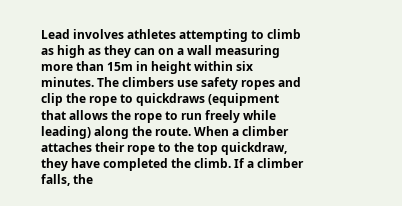Lead involves athletes attempting to climb as high as they can on a wall measuring more than 15m in height within six minutes. The climbers use safety ropes and clip the rope to quickdraws (equipment that allows the rope to run freely while leading) along the route. When a climber attaches their rope to the top quickdraw, they have completed the climb. If a climber falls, the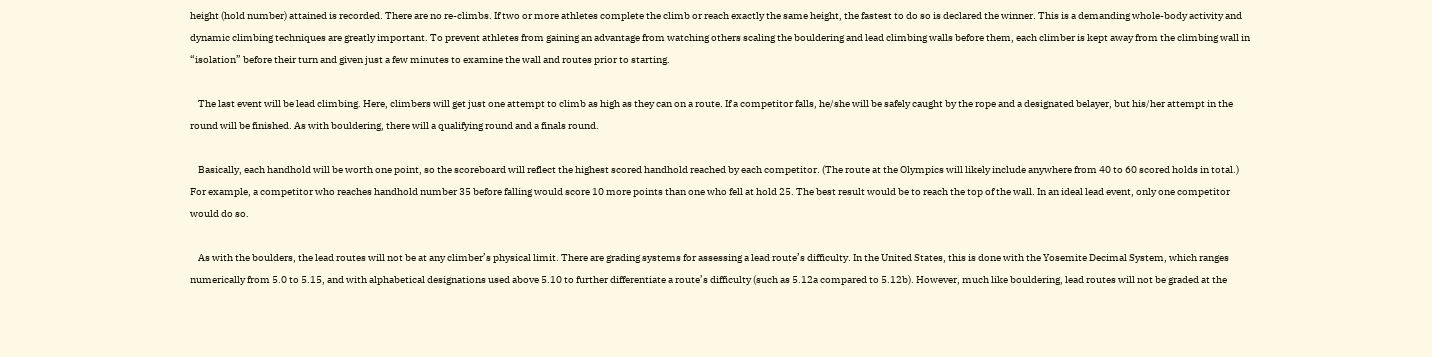height (hold number) attained is recorded. There are no re-climbs. If two or more athletes complete the climb or reach exactly the same height, the fastest to do so is declared the winner. This is a demanding whole-body activity and dynamic climbing techniques are greatly important. To prevent athletes from gaining an advantage from watching others scaling the bouldering and lead climbing walls before them, each climber is kept away from the climbing wall in “isolation” before their turn and given just a few minutes to examine the wall and routes prior to starting.

    The last event will be lead climbing. Here, climbers will get just one attempt to climb as high as they can on a route. If a competitor falls, he/she will be safely caught by the rope and a designated belayer, but his/her attempt in the round will be finished. As with bouldering, there will a qualifying round and a finals round.

    Basically, each handhold will be worth one point, so the scoreboard will reflect the highest scored handhold reached by each competitor. (The route at the Olympics will likely include anywhere from 40 to 60 scored holds in total.) For example, a competitor who reaches handhold number 35 before falling would score 10 more points than one who fell at hold 25. The best result would be to reach the top of the wall. In an ideal lead event, only one competitor would do so.

    As with the boulders, the lead routes will not be at any climber’s physical limit. There are grading systems for assessing a lead route’s difficulty. In the United States, this is done with the Yosemite Decimal System, which ranges numerically from 5.0 to 5.15, and with alphabetical designations used above 5.10 to further differentiate a route’s difficulty (such as 5.12a compared to 5.12b). However, much like bouldering, lead routes will not be graded at the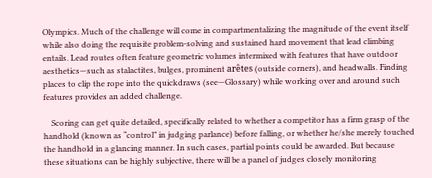Olympics. Much of the challenge will come in compartmentalizing the magnitude of the event itself while also doing the requisite problem-solving and sustained hard movement that lead climbing entails. Lead routes often feature geometric volumes intermixed with features that have outdoor aesthetics—such as stalactites, bulges, prominent arêtes (outside corners), and headwalls. Finding places to clip the rope into the quickdraws (see—Glossary) while working over and around such features provides an added challenge.

    Scoring can get quite detailed, specifically related to whether a competitor has a firm grasp of the handhold (known as “control” in judging parlance) before falling, or whether he/she merely touched the handhold in a glancing manner. In such cases, partial points could be awarded. But because these situations can be highly subjective, there will be a panel of judges closely monitoring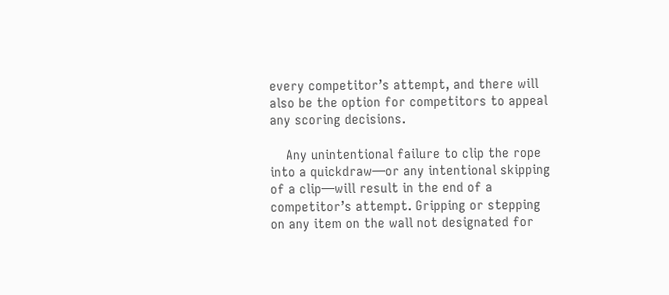every competitor’s attempt, and there will also be the option for competitors to appeal any scoring decisions.

    Any unintentional failure to clip the rope into a quickdraw—or any intentional skipping of a clip—will result in the end of a competitor’s attempt. Gripping or stepping on any item on the wall not designated for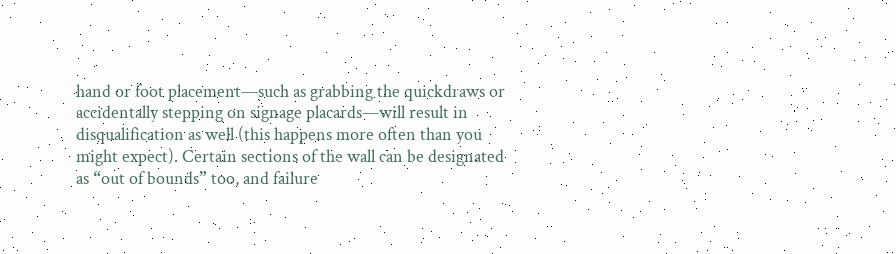hand or foot placement—such as grabbing the quickdraws or accidentally stepping on signage placards—will result in disqualification as well (this happens more often than you might expect). Certain sections of the wall can be designated as “out of bounds” too, and failure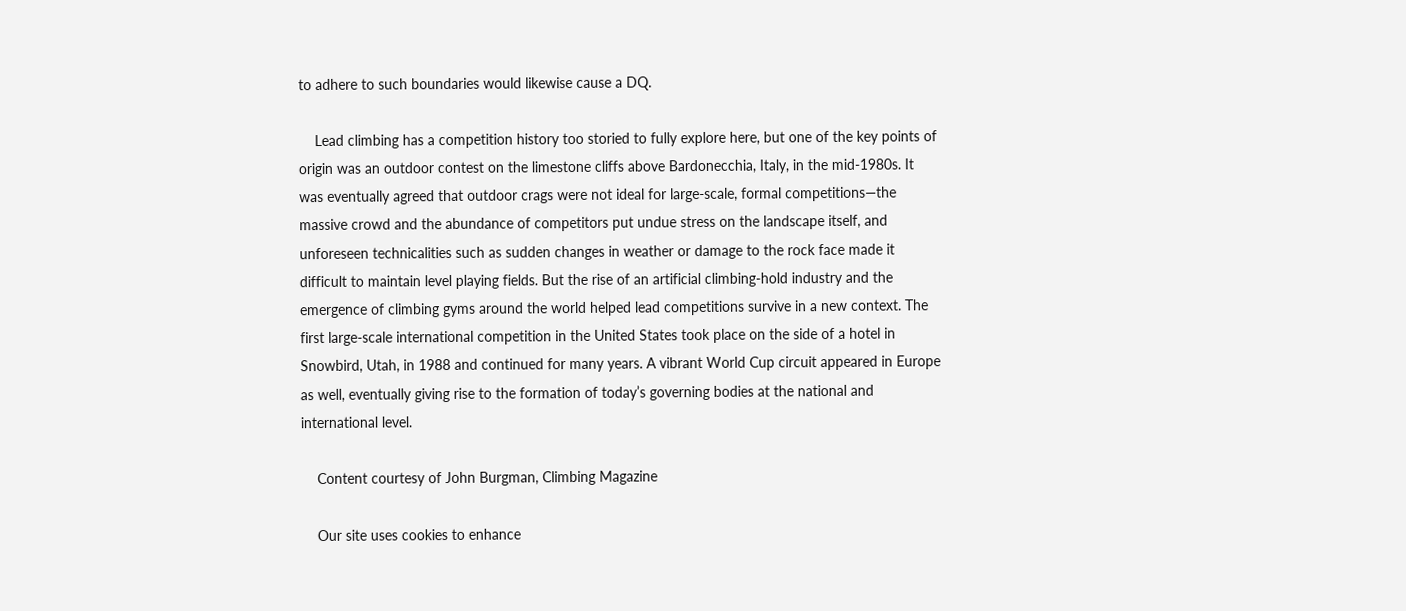to adhere to such boundaries would likewise cause a DQ.

    Lead climbing has a competition history too storied to fully explore here, but one of the key points of origin was an outdoor contest on the limestone cliffs above Bardonecchia, Italy, in the mid-1980s. It was eventually agreed that outdoor crags were not ideal for large-scale, formal competitions—the massive crowd and the abundance of competitors put undue stress on the landscape itself, and unforeseen technicalities such as sudden changes in weather or damage to the rock face made it difficult to maintain level playing fields. But the rise of an artificial climbing-hold industry and the emergence of climbing gyms around the world helped lead competitions survive in a new context. The first large-scale international competition in the United States took place on the side of a hotel in Snowbird, Utah, in 1988 and continued for many years. A vibrant World Cup circuit appeared in Europe as well, eventually giving rise to the formation of today’s governing bodies at the national and international level.

    Content courtesy of John Burgman, Climbing Magazine

    Our site uses cookies to enhance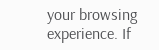your browsing experience. If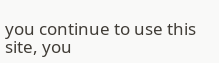you continue to use this site, you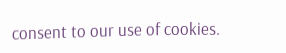consent to our use of cookies.